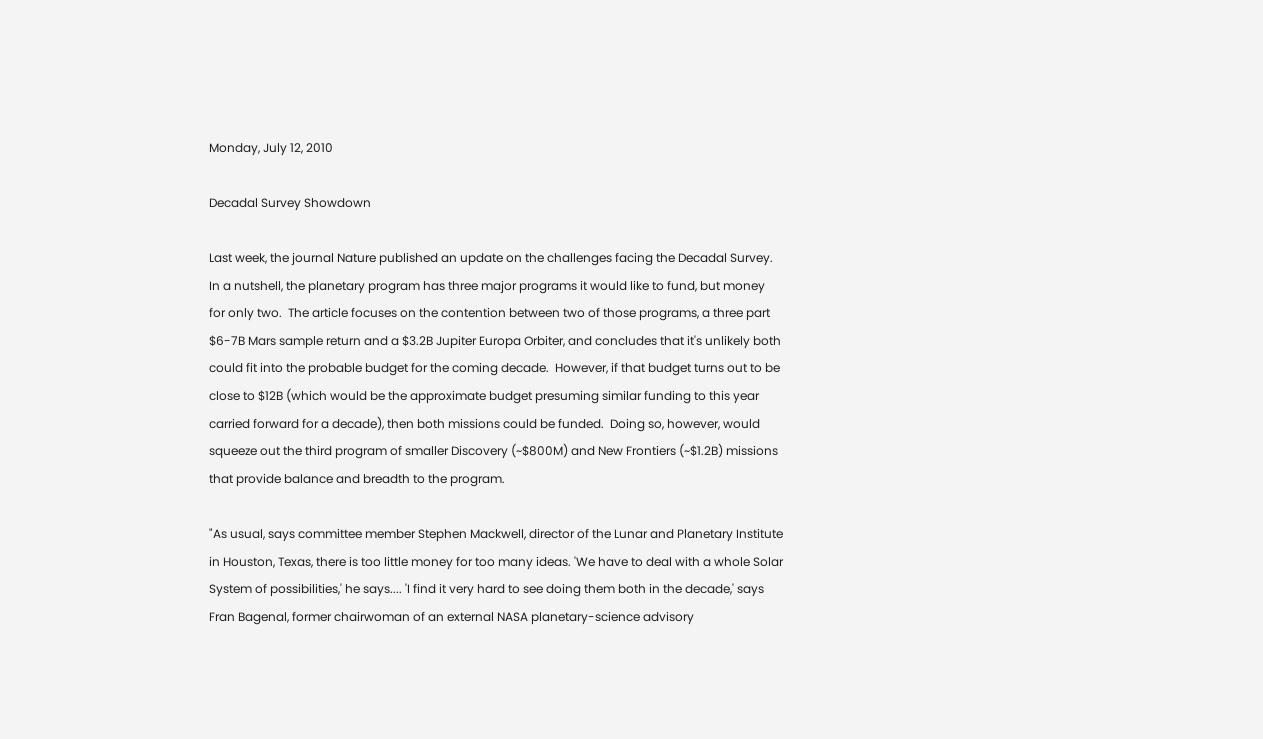Monday, July 12, 2010

Decadal Survey Showdown

Last week, the journal Nature published an update on the challenges facing the Decadal Survey.  In a nutshell, the planetary program has three major programs it would like to fund, but money for only two.  The article focuses on the contention between two of those programs, a three part $6-7B Mars sample return and a $3.2B Jupiter Europa Orbiter, and concludes that it's unlikely both could fit into the probable budget for the coming decade.  However, if that budget turns out to be close to $12B (which would be the approximate budget presuming similar funding to this year carried forward for a decade), then both missions could be funded.  Doing so, however, would squeeze out the third program of smaller Discovery (~$800M) and New Frontiers (~$1.2B) missions that provide balance and breadth to the program.

"As usual, says committee member Stephen Mackwell, director of the Lunar and Planetary Institute in Houston, Texas, there is too little money for too many ideas. 'We have to deal with a whole Solar System of possibilities,' he says.... 'I find it very hard to see doing them both in the decade,' says Fran Bagenal, former chairwoman of an external NASA planetary-science advisory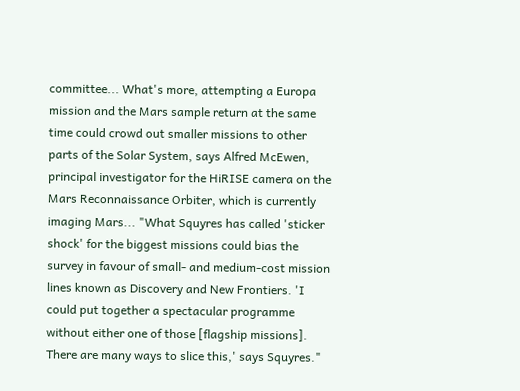committee... What's more, attempting a Europa mission and the Mars sample return at the same time could crowd out smaller missions to other parts of the Solar System, says Alfred McEwen, principal investigator for the HiRISE camera on the Mars Reconnaissance Orbiter, which is currently imaging Mars... "What Squyres has called 'sticker shock' for the biggest missions could bias the survey in favour of small- and medium-cost mission lines known as Discovery and New Frontiers. 'I could put together a spectacular programme without either one of those [flagship missions]. There are many ways to slice this,' says Squyres."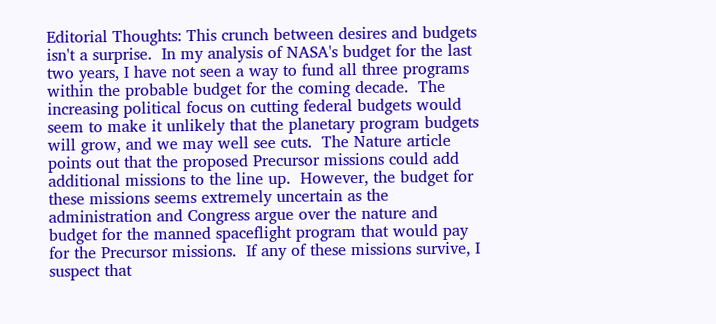Editorial Thoughts: This crunch between desires and budgets isn't a surprise.  In my analysis of NASA's budget for the last two years, I have not seen a way to fund all three programs within the probable budget for the coming decade.  The increasing political focus on cutting federal budgets would seem to make it unlikely that the planetary program budgets will grow, and we may well see cuts.  The Nature article points out that the proposed Precursor missions could add additional missions to the line up.  However, the budget for these missions seems extremely uncertain as the administration and Congress argue over the nature and budget for the manned spaceflight program that would pay for the Precursor missions.  If any of these missions survive, I suspect that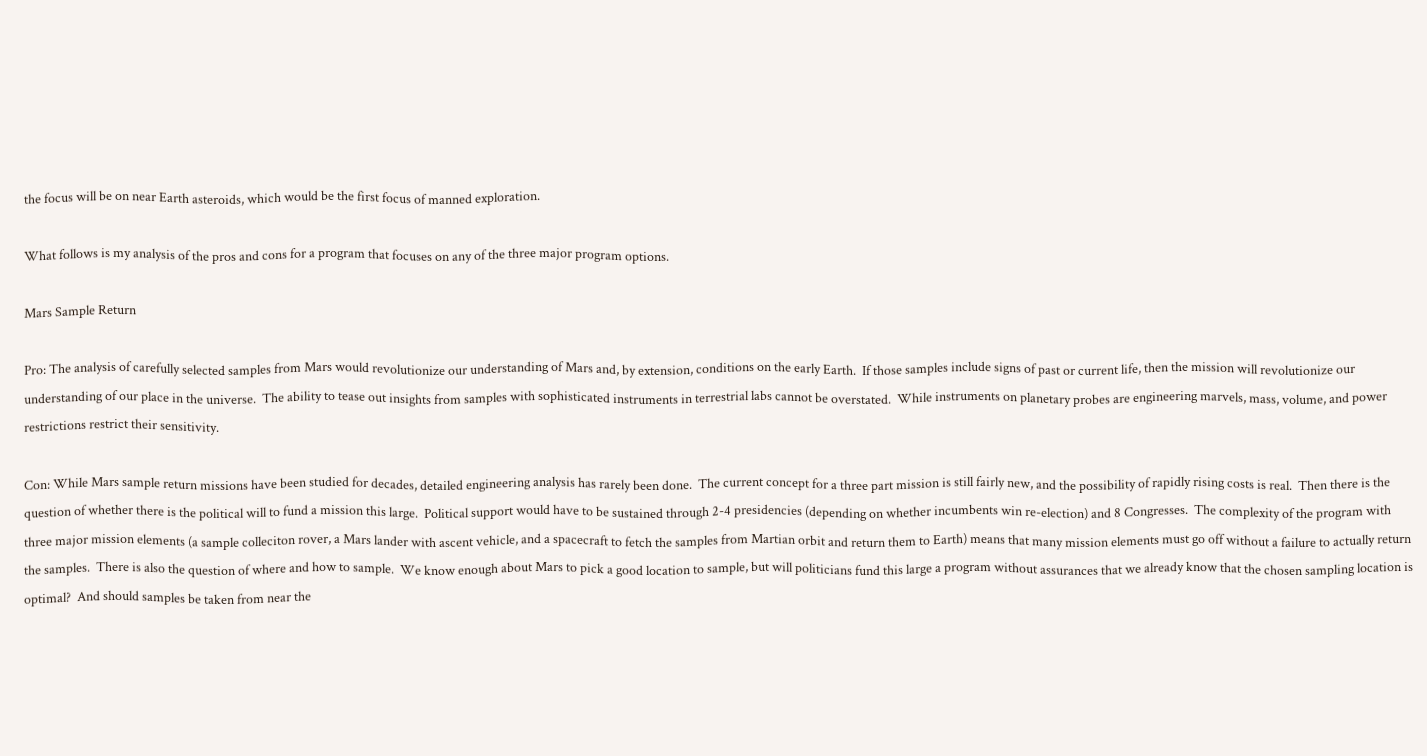the focus will be on near Earth asteroids, which would be the first focus of manned exploration.

What follows is my analysis of the pros and cons for a program that focuses on any of the three major program options.

Mars Sample Return

Pro: The analysis of carefully selected samples from Mars would revolutionize our understanding of Mars and, by extension, conditions on the early Earth.  If those samples include signs of past or current life, then the mission will revolutionize our understanding of our place in the universe.  The ability to tease out insights from samples with sophisticated instruments in terrestrial labs cannot be overstated.  While instruments on planetary probes are engineering marvels, mass, volume, and power restrictions restrict their sensitivity.

Con: While Mars sample return missions have been studied for decades, detailed engineering analysis has rarely been done.  The current concept for a three part mission is still fairly new, and the possibility of rapidly rising costs is real.  Then there is the question of whether there is the political will to fund a mission this large.  Political support would have to be sustained through 2-4 presidencies (depending on whether incumbents win re-election) and 8 Congresses.  The complexity of the program with three major mission elements (a sample colleciton rover, a Mars lander with ascent vehicle, and a spacecraft to fetch the samples from Martian orbit and return them to Earth) means that many mission elements must go off without a failure to actually return the samples.  There is also the question of where and how to sample.  We know enough about Mars to pick a good location to sample, but will politicians fund this large a program without assurances that we already know that the chosen sampling location is optimal?  And should samples be taken from near the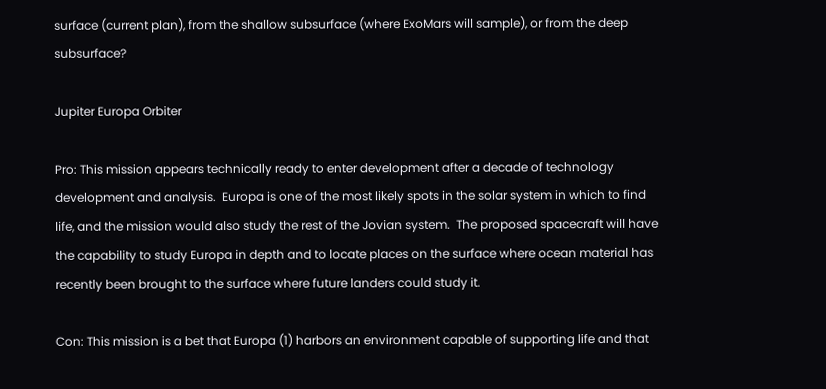surface (current plan), from the shallow subsurface (where ExoMars will sample), or from the deep subsurface?

Jupiter Europa Orbiter

Pro: This mission appears technically ready to enter development after a decade of technology development and analysis.  Europa is one of the most likely spots in the solar system in which to find life, and the mission would also study the rest of the Jovian system.  The proposed spacecraft will have the capability to study Europa in depth and to locate places on the surface where ocean material has recently been brought to the surface where future landers could study it.

Con: This mission is a bet that Europa (1) harbors an environment capable of supporting life and that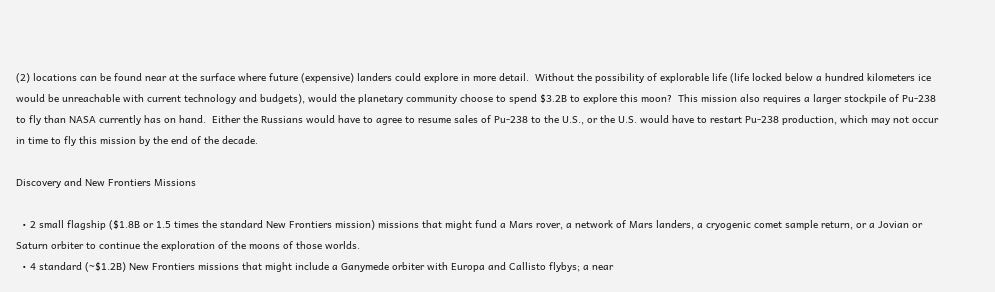(2) locations can be found near at the surface where future (expensive) landers could explore in more detail.  Without the possibility of explorable life (life locked below a hundred kilometers ice would be unreachable with current technology and budgets), would the planetary community choose to spend $3.2B to explore this moon?  This mission also requires a larger stockpile of Pu-238 to fly than NASA currently has on hand.  Either the Russians would have to agree to resume sales of Pu-238 to the U.S., or the U.S. would have to restart Pu-238 production, which may not occur in time to fly this mission by the end of the decade.

Discovery and New Frontiers Missions

  • 2 small flagship ($1.8B or 1.5 times the standard New Frontiers mission) missions that might fund a Mars rover, a network of Mars landers, a cryogenic comet sample return, or a Jovian or Saturn orbiter to continue the exploration of the moons of those worlds.
  • 4 standard (~$1.2B) New Frontiers missions that might include a Ganymede orbiter with Europa and Callisto flybys; a near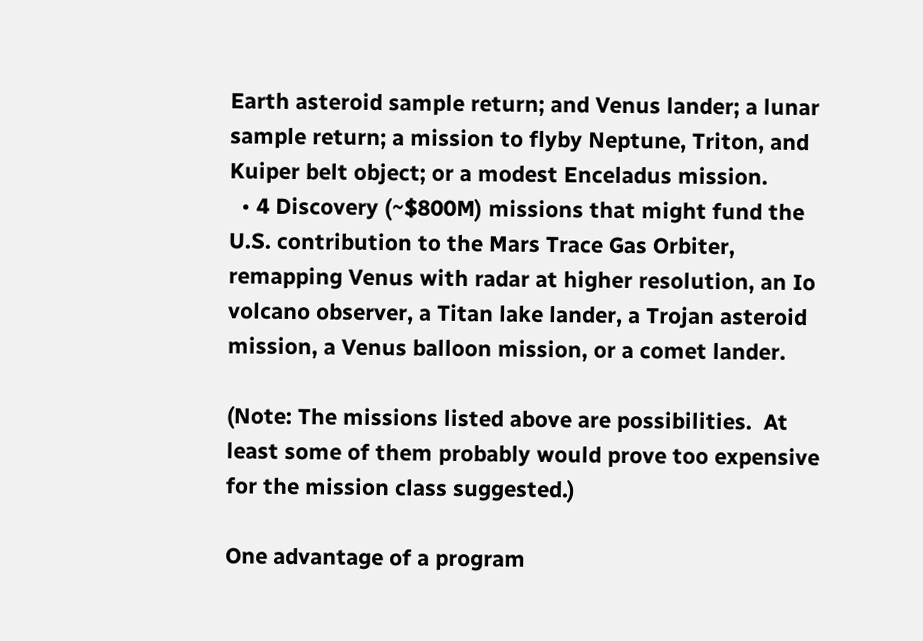Earth asteroid sample return; and Venus lander; a lunar sample return; a mission to flyby Neptune, Triton, and Kuiper belt object; or a modest Enceladus mission.
  • 4 Discovery (~$800M) missions that might fund the U.S. contribution to the Mars Trace Gas Orbiter, remapping Venus with radar at higher resolution, an Io volcano observer, a Titan lake lander, a Trojan asteroid mission, a Venus balloon mission, or a comet lander.

(Note: The missions listed above are possibilities.  At least some of them probably would prove too expensive for the mission class suggested.)

One advantage of a program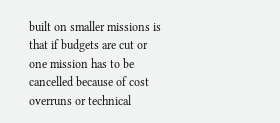built on smaller missions is that if budgets are cut or one mission has to be cancelled because of cost overruns or technical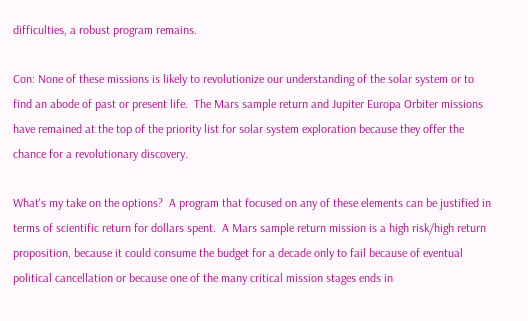difficulties, a robust program remains.

Con: None of these missions is likely to revolutionize our understanding of the solar system or to find an abode of past or present life.  The Mars sample return and Jupiter Europa Orbiter missions have remained at the top of the priority list for solar system exploration because they offer the chance for a revolutionary discovery.

What's my take on the options?  A program that focused on any of these elements can be justified in terms of scientific return for dollars spent.  A Mars sample return mission is a high risk/high return proposition, because it could consume the budget for a decade only to fail because of eventual political cancellation or because one of the many critical mission stages ends in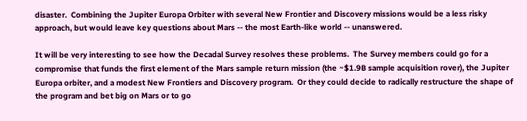disaster.  Combining the Jupiter Europa Orbiter with several New Frontier and Discovery missions would be a less risky approach, but would leave key questions about Mars -- the most Earth-like world -- unanswered.

It will be very interesting to see how the Decadal Survey resolves these problems.  The Survey members could go for a compromise that funds the first element of the Mars sample return mission (the ~$1.9B sample acquisition rover), the Jupiter Europa orbiter, and a modest New Frontiers and Discovery program.  Or they could decide to radically restructure the shape of the program and bet big on Mars or to go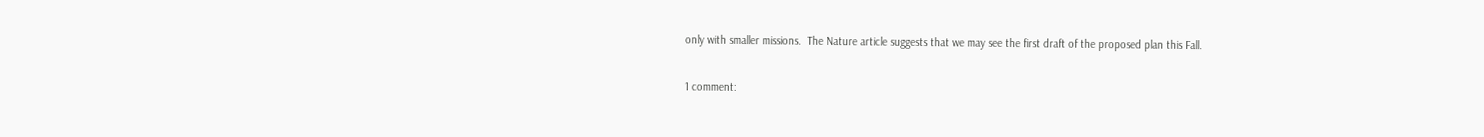only with smaller missions.  The Nature article suggests that we may see the first draft of the proposed plan this Fall.

1 comment: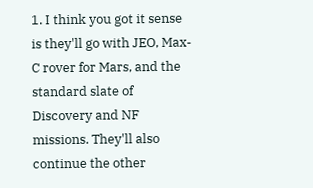1. I think you got it sense is they'll go with JEO, Max-C rover for Mars, and the standard slate of Discovery and NF missions. They'll also continue the other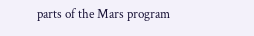parts of the Mars program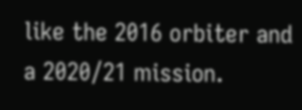like the 2016 orbiter and a 2020/21 mission.